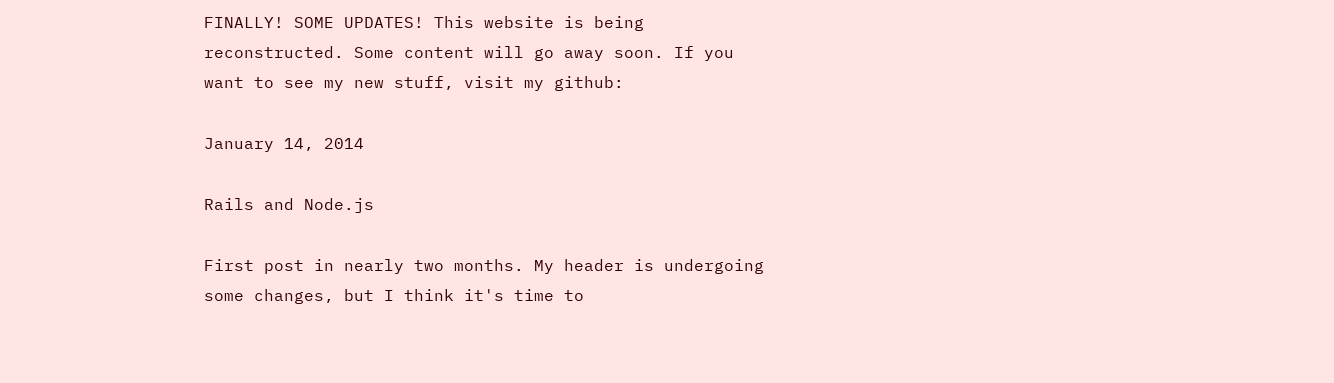FINALLY! SOME UPDATES! This website is being reconstructed. Some content will go away soon. If you want to see my new stuff, visit my github:

January 14, 2014

Rails and Node.js

First post in nearly two months. My header is undergoing some changes, but I think it's time to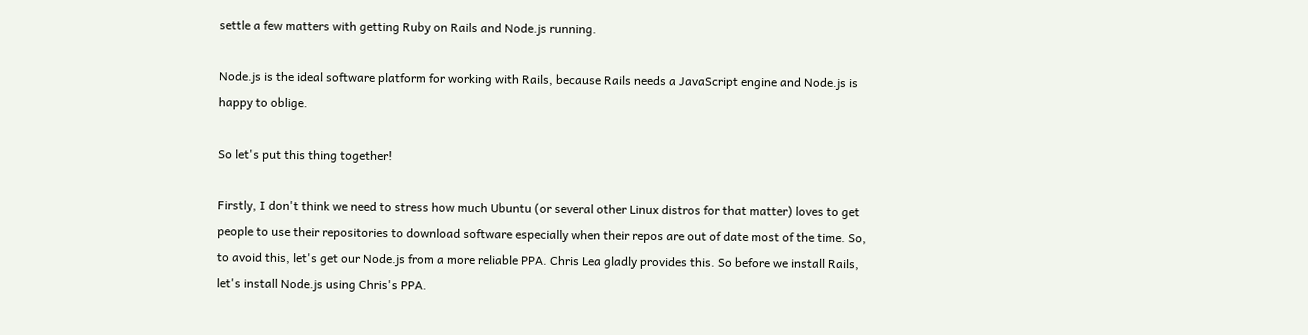settle a few matters with getting Ruby on Rails and Node.js running.

Node.js is the ideal software platform for working with Rails, because Rails needs a JavaScript engine and Node.js is happy to oblige.

So let's put this thing together!

Firstly, I don't think we need to stress how much Ubuntu (or several other Linux distros for that matter) loves to get people to use their repositories to download software especially when their repos are out of date most of the time. So, to avoid this, let's get our Node.js from a more reliable PPA. Chris Lea gladly provides this. So before we install Rails, let's install Node.js using Chris's PPA.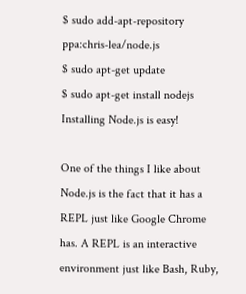$ sudo add-apt-repository ppa:chris-lea/node.js
$ sudo apt-get update
$ sudo apt-get install nodejs
Installing Node.js is easy!

One of the things I like about Node.js is the fact that it has a REPL just like Google Chrome has. A REPL is an interactive environment just like Bash, Ruby,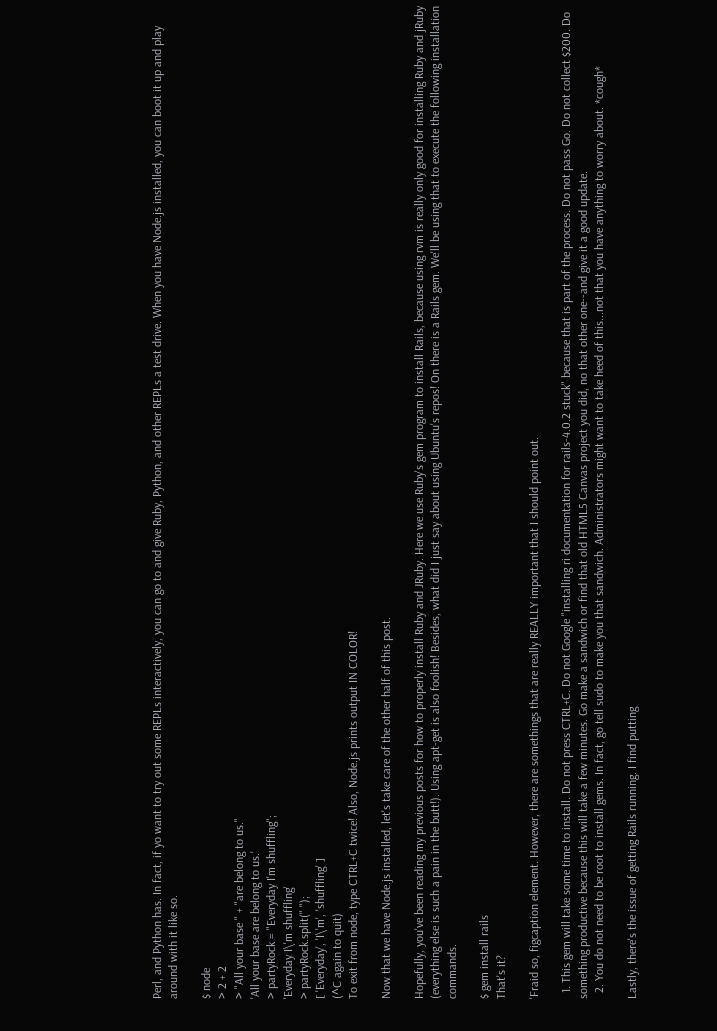Perl, and Python has. In fact, if yo want to try out some REPLs interactively, you can go to and give Ruby, Python, and other REPLs a test drive. When you have Node.js installed, you can boot it up and play around with it like so.

$ node
> 2 + 2
> "All your base " + "are belong to us."
'All your base are belong to us.'
> partyRock = "Everyday I'm shuffling";
'Everyday I\'m shuffling'
> partyRock.split(" ");
[ 'Everyday', 'I\'m', 'shuffling' ]
(^C again to quit)
To exit from node, type CTRL+C twice! Also, Node.js prints output IN COLOR!

Now that we have Node.js installed, let's take care of the other half of this post.

Hopefully, you've been reading my previous posts for how to properly install Ruby and JRuby. Here we use Ruby's gem program to install Rails, because using rvm is really only good for installing Ruby and jRuby (everything else is such a pain in the butt!). Using apt-get is also foolish! Besides, what did I just say about using Ubuntu's repos! On there is a Rails gem. We'll be using that to execute the following installation commands.

$ gem install rails
That's it?

'Fraid so, figcaption element. However, there are somethings that are really REALLY important that I should point out.

  1. This gem will take some time to install. Do not press CTRL+C. Do not Google "installing ri documentation for rails-4.0.2 stuck" because that is part of the process. Do not pass Go. Do not collect $200. Do something productive because this will take a few minutes. Go make a sandwich or find that old HTML5 Canvas project you did, no that other one--and give it a good update.
  2. You do not need to be root to install gems. In fact, go tell sudo to make you that sandwich. Administrators might want to take heed of this...not that you have anything to worry about. *cough*

Lastly, there's the issue of getting Rails running. I find putting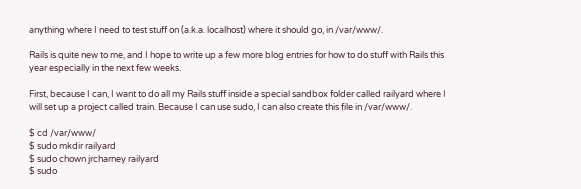anything where I need to test stuff on (a.k.a. localhost) where it should go, in /var/www/.

Rails is quite new to me, and I hope to write up a few more blog entries for how to do stuff with Rails this year especially in the next few weeks.

First, because I can, I want to do all my Rails stuff inside a special sandbox folder called railyard where I will set up a project called train. Because I can use sudo, I can also create this file in /var/www/.

$ cd /var/www/
$ sudo mkdir railyard
$ sudo chown jrcharney railyard
$ sudo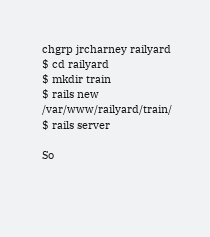chgrp jrcharney railyard
$ cd railyard
$ mkdir train
$ rails new /var/www/railyard/train/
$ rails server

So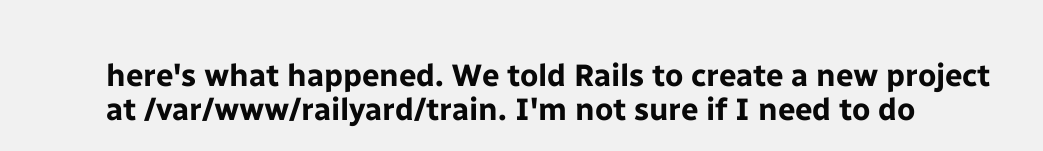here's what happened. We told Rails to create a new project at /var/www/railyard/train. I'm not sure if I need to do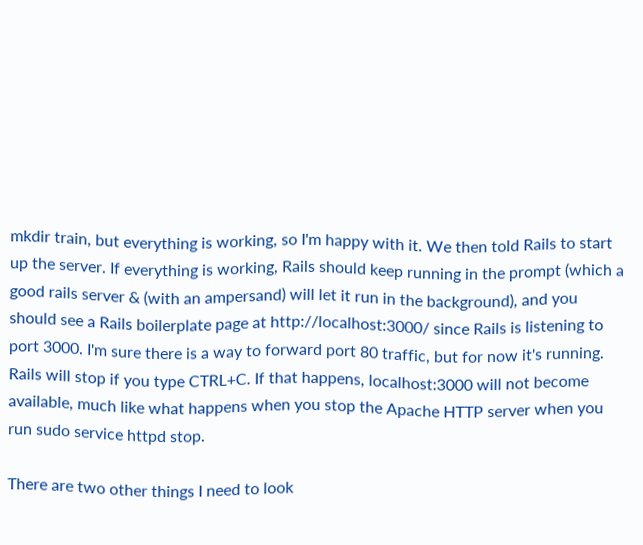mkdir train, but everything is working, so I'm happy with it. We then told Rails to start up the server. If everything is working, Rails should keep running in the prompt (which a good rails server & (with an ampersand) will let it run in the background), and you should see a Rails boilerplate page at http://localhost:3000/ since Rails is listening to port 3000. I'm sure there is a way to forward port 80 traffic, but for now it's running. Rails will stop if you type CTRL+C. If that happens, localhost:3000 will not become available, much like what happens when you stop the Apache HTTP server when you run sudo service httpd stop.

There are two other things I need to look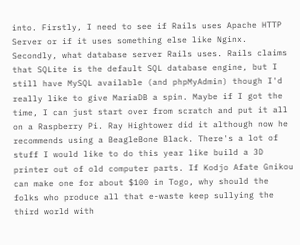into. Firstly, I need to see if Rails uses Apache HTTP Server or if it uses something else like Nginx. Secondly, what database server Rails uses. Rails claims that SQLite is the default SQL database engine, but I still have MySQL available (and phpMyAdmin) though I'd really like to give MariaDB a spin. Maybe if I got the time, I can just start over from scratch and put it all on a Raspberry Pi. Ray Hightower did it although now he recommends using a BeagleBone Black. There's a lot of stuff I would like to do this year like build a 3D printer out of old computer parts. If Kodjo Afate Gnikou can make one for about $100 in Togo, why should the folks who produce all that e-waste keep sullying the third world with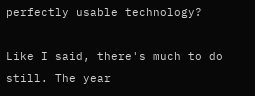perfectly usable technology?

Like I said, there's much to do still. The year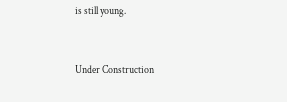is still young.


Under Construction